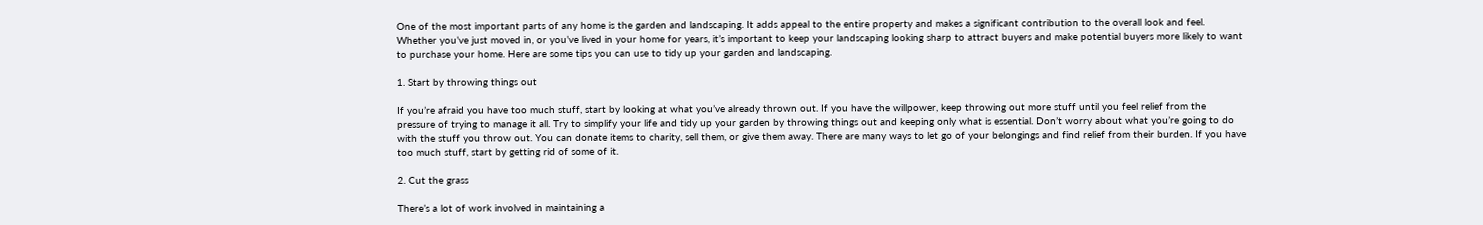One of the most important parts of any home is the garden and landscaping. It adds appeal to the entire property and makes a significant contribution to the overall look and feel. Whether you’ve just moved in, or you’ve lived in your home for years, it’s important to keep your landscaping looking sharp to attract buyers and make potential buyers more likely to want to purchase your home. Here are some tips you can use to tidy up your garden and landscaping.

1. Start by throwing things out

If you’re afraid you have too much stuff, start by looking at what you’ve already thrown out. If you have the willpower, keep throwing out more stuff until you feel relief from the pressure of trying to manage it all. Try to simplify your life and tidy up your garden by throwing things out and keeping only what is essential. Don’t worry about what you’re going to do with the stuff you throw out. You can donate items to charity, sell them, or give them away. There are many ways to let go of your belongings and find relief from their burden. If you have too much stuff, start by getting rid of some of it.

2. Cut the grass

There’s a lot of work involved in maintaining a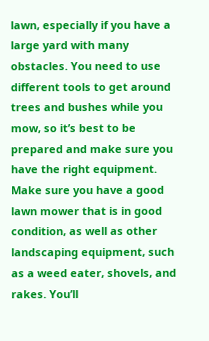lawn, especially if you have a large yard with many obstacles. You need to use different tools to get around trees and bushes while you mow, so it’s best to be prepared and make sure you have the right equipment. Make sure you have a good lawn mower that is in good condition, as well as other landscaping equipment, such as a weed eater, shovels, and rakes. You’ll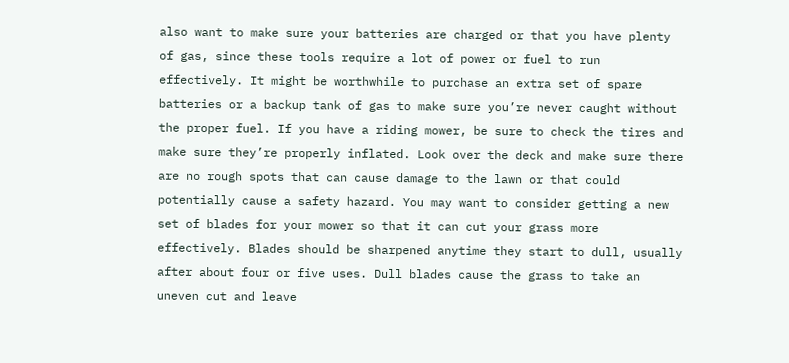also want to make sure your batteries are charged or that you have plenty of gas, since these tools require a lot of power or fuel to run effectively. It might be worthwhile to purchase an extra set of spare batteries or a backup tank of gas to make sure you’re never caught without the proper fuel. If you have a riding mower, be sure to check the tires and make sure they’re properly inflated. Look over the deck and make sure there are no rough spots that can cause damage to the lawn or that could potentially cause a safety hazard. You may want to consider getting a new set of blades for your mower so that it can cut your grass more effectively. Blades should be sharpened anytime they start to dull, usually after about four or five uses. Dull blades cause the grass to take an uneven cut and leave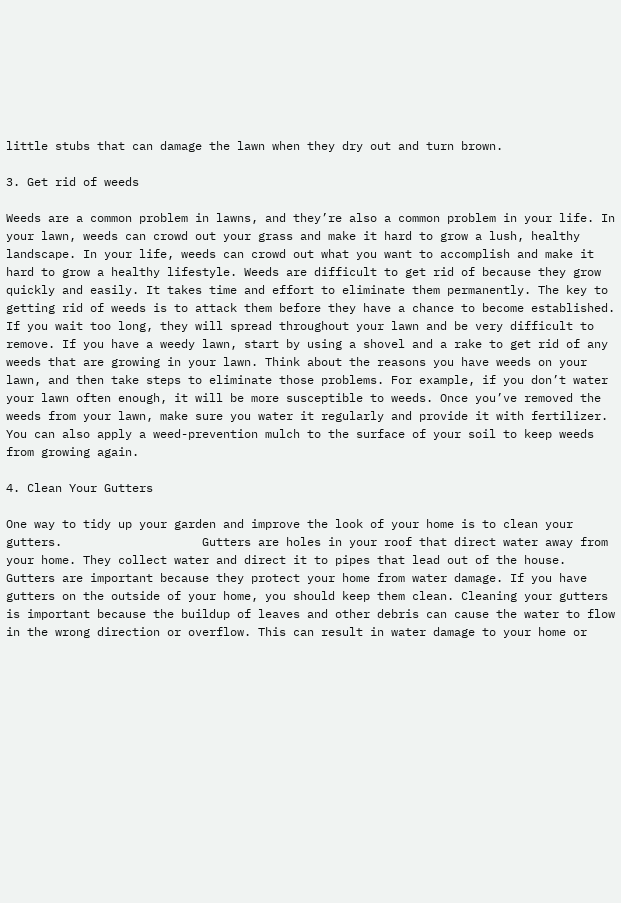little stubs that can damage the lawn when they dry out and turn brown.

3. Get rid of weeds

Weeds are a common problem in lawns, and they’re also a common problem in your life. In your lawn, weeds can crowd out your grass and make it hard to grow a lush, healthy landscape. In your life, weeds can crowd out what you want to accomplish and make it hard to grow a healthy lifestyle. Weeds are difficult to get rid of because they grow quickly and easily. It takes time and effort to eliminate them permanently. The key to getting rid of weeds is to attack them before they have a chance to become established. If you wait too long, they will spread throughout your lawn and be very difficult to remove. If you have a weedy lawn, start by using a shovel and a rake to get rid of any weeds that are growing in your lawn. Think about the reasons you have weeds on your lawn, and then take steps to eliminate those problems. For example, if you don’t water your lawn often enough, it will be more susceptible to weeds. Once you’ve removed the weeds from your lawn, make sure you water it regularly and provide it with fertilizer. You can also apply a weed-prevention mulch to the surface of your soil to keep weeds from growing again.

4. Clean Your Gutters

One way to tidy up your garden and improve the look of your home is to clean your gutters.                    Gutters are holes in your roof that direct water away from your home. They collect water and direct it to pipes that lead out of the house. Gutters are important because they protect your home from water damage. If you have gutters on the outside of your home, you should keep them clean. Cleaning your gutters is important because the buildup of leaves and other debris can cause the water to flow in the wrong direction or overflow. This can result in water damage to your home or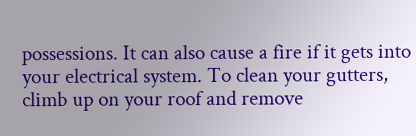possessions. It can also cause a fire if it gets into your electrical system. To clean your gutters, climb up on your roof and remove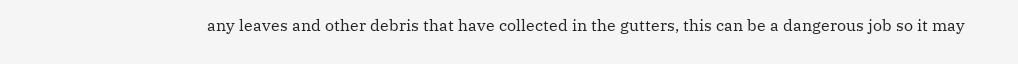any leaves and other debris that have collected in the gutters, this can be a dangerous job so it may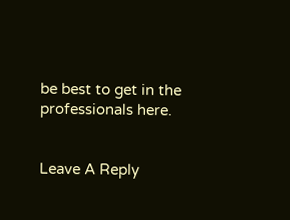be best to get in the professionals here.


Leave A Reply